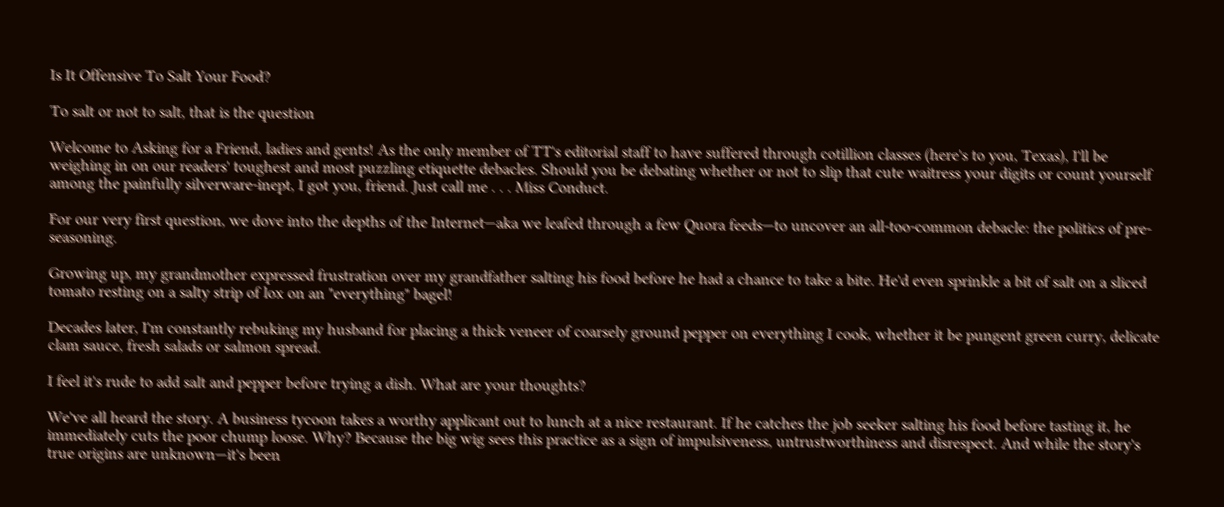Is It Offensive To Salt Your Food?

To salt or not to salt, that is the question

Welcome to Asking for a Friend, ladies and gents! As the only member of TT's editorial staff to have suffered through cotillion classes (here's to you, Texas), I'll be weighing in on our readers' toughest and most puzzling etiquette debacles. Should you be debating whether or not to slip that cute waitress your digits or count yourself among the painfully silverware-inept, I got you, friend. Just call me . . . Miss Conduct.

For our very first question, we dove into the depths of the Internet—aka we leafed through a few Quora feeds—to uncover an all-too-common debacle: the politics of pre-seasoning.

Growing up, my grandmother expressed frustration over my grandfather salting his food before he had a chance to take a bite. He'd even sprinkle a bit of salt on a sliced tomato resting on a salty strip of lox on an "everything" bagel!

Decades later, I'm constantly rebuking my husband for placing a thick veneer of coarsely ground pepper on everything I cook, whether it be pungent green curry, delicate clam sauce, fresh salads or salmon spread.

I feel it's rude to add salt and pepper before trying a dish. What are your thoughts?

We've all heard the story. A business tycoon takes a worthy applicant out to lunch at a nice restaurant. If he catches the job seeker salting his food before tasting it, he immediately cuts the poor chump loose. Why? Because the big wig sees this practice as a sign of impulsiveness, untrustworthiness and disrespect. And while the story's true origins are unknown—it's been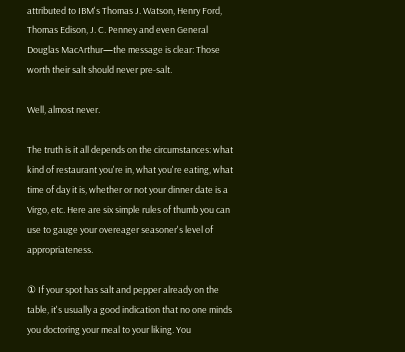attributed to IBM's Thomas J. Watson, Henry Ford, Thomas Edison, J. C. Penney and even General Douglas MacArthur—the message is clear: Those worth their salt should never pre-salt.

Well, almost never.

The truth is it all depends on the circumstances: what kind of restaurant you're in, what you're eating, what time of day it is, whether or not your dinner date is a Virgo, etc. Here are six simple rules of thumb you can use to gauge your overeager seasoner's level of appropriateness.

① If your spot has salt and pepper already on the table, it's usually a good indication that no one minds you doctoring your meal to your liking. You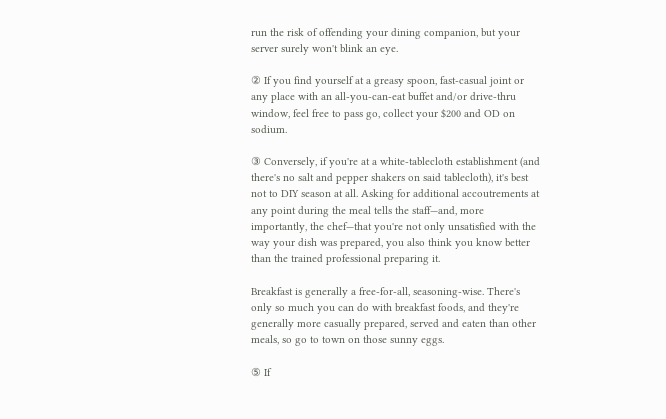run the risk of offending your dining companion, but your server surely won't blink an eye.

② If you find yourself at a greasy spoon, fast-casual joint or any place with an all-you-can-eat buffet and/or drive-thru window, feel free to pass go, collect your $200 and OD on sodium.

③ Conversely, if you're at a white-tablecloth establishment (and there's no salt and pepper shakers on said tablecloth), it's best not to DIY season at all. Asking for additional accoutrements at any point during the meal tells the staff—and, more importantly, the chef—that you're not only unsatisfied with the way your dish was prepared, you also think you know better than the trained professional preparing it.

Breakfast is generally a free-for-all, seasoning-wise. There's only so much you can do with breakfast foods, and they're generally more casually prepared, served and eaten than other meals, so go to town on those sunny eggs.

⑤ If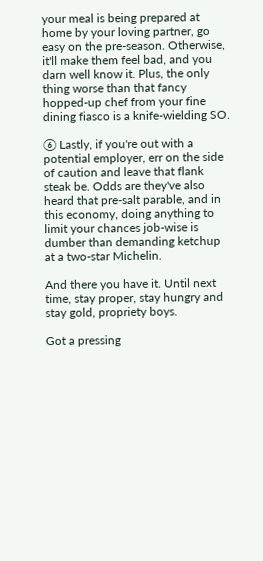your meal is being prepared at home by your loving partner, go easy on the pre-season. Otherwise, it'll make them feel bad, and you darn well know it. Plus, the only thing worse than that fancy hopped-up chef from your fine dining fiasco is a knife-wielding SO.

⑥ Lastly, if you're out with a potential employer, err on the side of caution and leave that flank steak be. Odds are they've also heard that pre-salt parable, and in this economy, doing anything to limit your chances job-wise is dumber than demanding ketchup at a two-star Michelin.

And there you have it. Until next time, stay proper, stay hungry and stay gold, propriety boys.

Got a pressing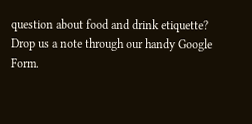question about food and drink etiquette? Drop us a note through our handy Google Form.